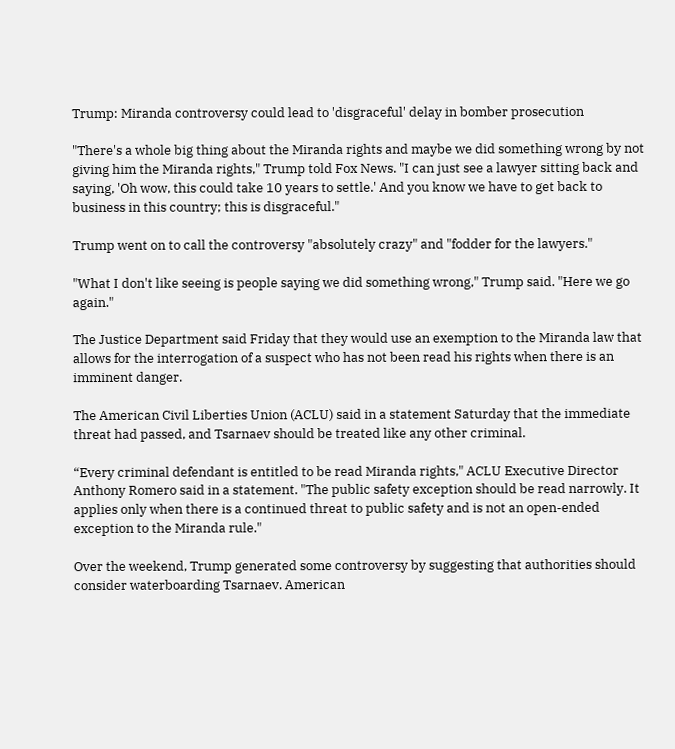Trump: Miranda controversy could lead to 'disgraceful' delay in bomber prosecution

"There's a whole big thing about the Miranda rights and maybe we did something wrong by not giving him the Miranda rights," Trump told Fox News. "I can just see a lawyer sitting back and saying, 'Oh wow, this could take 10 years to settle.' And you know we have to get back to business in this country; this is disgraceful."

Trump went on to call the controversy "absolutely crazy" and "fodder for the lawyers."

"What I don't like seeing is people saying we did something wrong," Trump said. "Here we go again."

The Justice Department said Friday that they would use an exemption to the Miranda law that allows for the interrogation of a suspect who has not been read his rights when there is an imminent danger.

The American Civil Liberties Union (ACLU) said in a statement Saturday that the immediate threat had passed, and Tsarnaev should be treated like any other criminal.

“Every criminal defendant is entitled to be read Miranda rights," ACLU Executive Director Anthony Romero said in a statement. "The public safety exception should be read narrowly. It applies only when there is a continued threat to public safety and is not an open-ended exception to the Miranda rule."

Over the weekend, Trump generated some controversy by suggesting that authorities should consider waterboarding Tsarnaev. American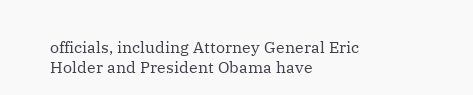officials, including Attorney General Eric Holder and President Obama have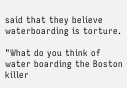said that they believe waterboarding is torture.

"What do you think of water boarding the Boston killer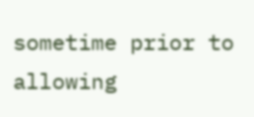sometime prior to allowing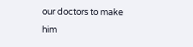our doctors to make him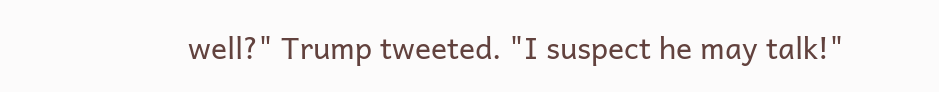well?" Trump tweeted. "I suspect he may talk!"